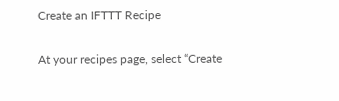Create an IFTTT Recipe

At your recipes page, select “Create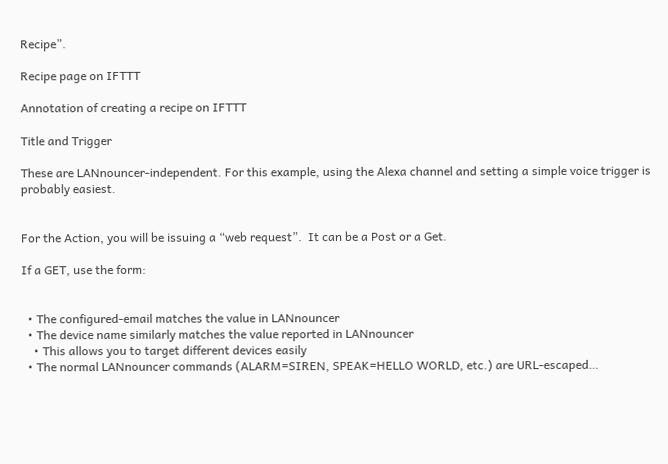Recipe”.

Recipe page on IFTTT

Annotation of creating a recipe on IFTTT

Title and Trigger

These are LANnouncer-independent. For this example, using the Alexa channel and setting a simple voice trigger is probably easiest.


For the Action, you will be issuing a “web request”.  It can be a Post or a Get.

If a GET, use the form:


  • The configured-email matches the value in LANnouncer
  • The device name similarly matches the value reported in LANnouncer
    • This allows you to target different devices easily
  • The normal LANnouncer commands (ALARM=SIREN, SPEAK=HELLO WORLD, etc.) are URL-escaped…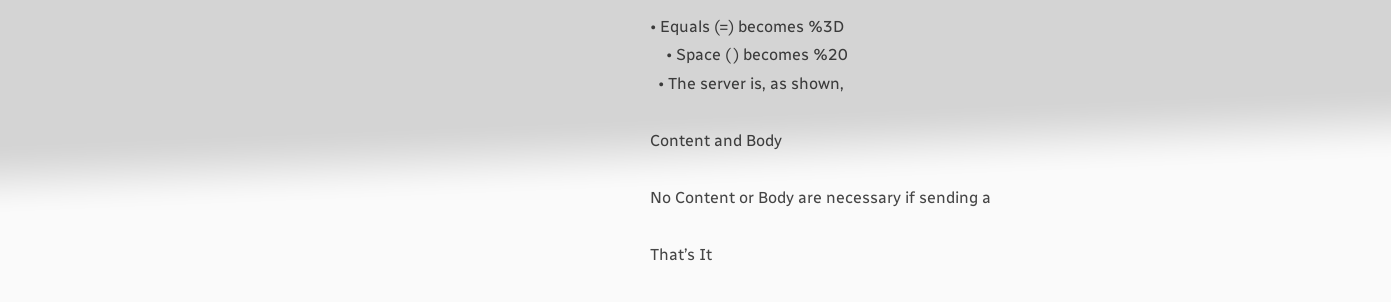• Equals (=) becomes %3D
    • Space ( ) becomes %20
  • The server is, as shown,

Content and Body

No Content or Body are necessary if sending a

That’s It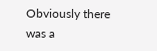Obviously there was a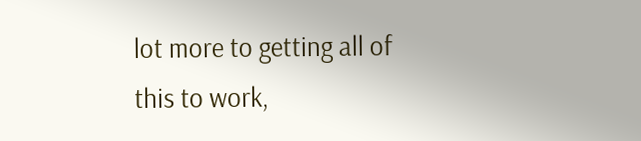lot more to getting all of this to work,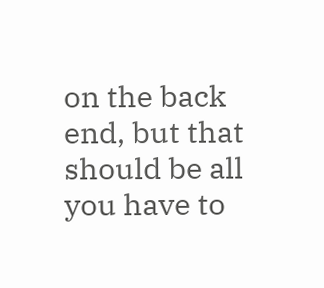on the back end, but that should be all you have to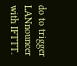do to trigger LANnouncer with IFTTT.